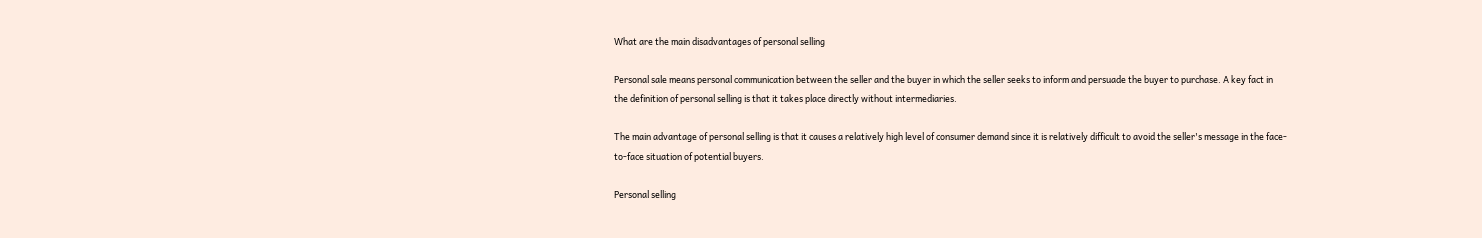What are the main disadvantages of personal selling

Personal sale means personal communication between the seller and the buyer in which the seller seeks to inform and persuade the buyer to purchase. A key fact in the definition of personal selling is that it takes place directly without intermediaries.

The main advantage of personal selling is that it causes a relatively high level of consumer demand since it is relatively difficult to avoid the seller's message in the face-to-face situation of potential buyers.

Personal selling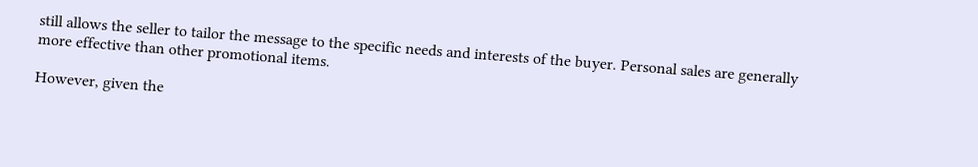still allows the seller to tailor the message to the specific needs and interests of the buyer. Personal sales are generally more effective than other promotional items.

However, given the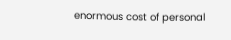enormous cost of personal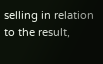selling in relation to the result,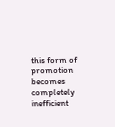this form of promotion becomes completely inefficient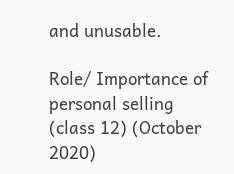and unusable.

Role/ Importance of personal selling (class 12) (October 2020)